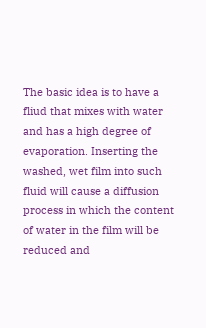The basic idea is to have a fliud that mixes with water and has a high degree of evaporation. Inserting the washed, wet film into such fluid will cause a diffusion process in which the content of water in the film will be reduced and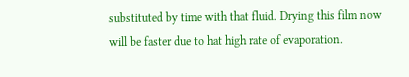substituted by time with that fluid. Drying this film now will be faster due to hat high rate of evaporation.